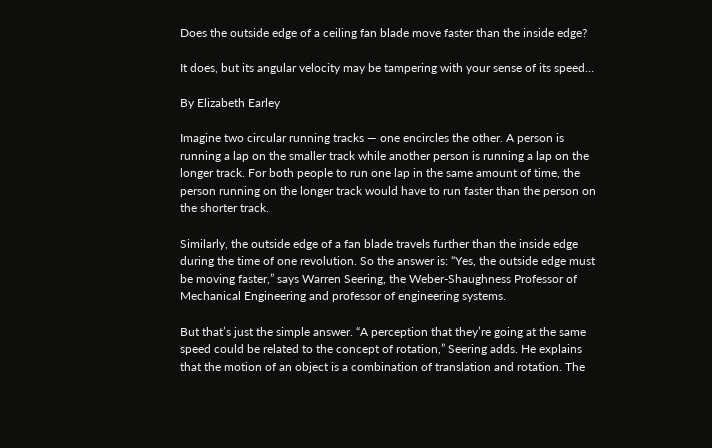Does the outside edge of a ceiling fan blade move faster than the inside edge?

It does, but its angular velocity may be tampering with your sense of its speed…

By Elizabeth Earley

Imagine two circular running tracks — one encircles the other. A person is running a lap on the smaller track while another person is running a lap on the longer track. For both people to run one lap in the same amount of time, the person running on the longer track would have to run faster than the person on the shorter track.

Similarly, the outside edge of a fan blade travels further than the inside edge during the time of one revolution. So the answer is: “Yes, the outside edge must be moving faster,” says Warren Seering, the Weber-Shaughness Professor of Mechanical Engineering and professor of engineering systems.

But that’s just the simple answer. “A perception that they’re going at the same speed could be related to the concept of rotation,” Seering adds. He explains that the motion of an object is a combination of translation and rotation. The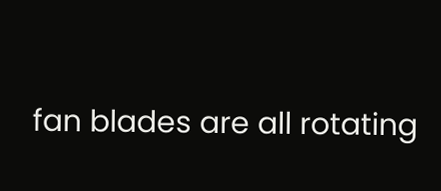fan blades are all rotating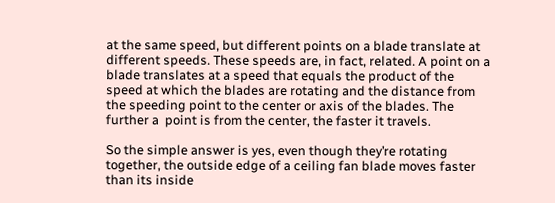at the same speed, but different points on a blade translate at different speeds. These speeds are, in fact, related. A point on a blade translates at a speed that equals the product of the speed at which the blades are rotating and the distance from the speeding point to the center or axis of the blades. The further a  point is from the center, the faster it travels.

So the simple answer is yes, even though they’re rotating together, the outside edge of a ceiling fan blade moves faster than its inside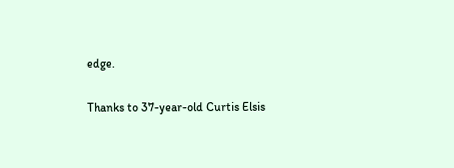edge.

Thanks to 37-year-old Curtis Elsis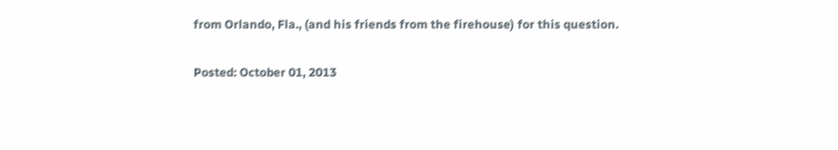from Orlando, Fla., (and his friends from the firehouse) for this question.

Posted: October 01, 2013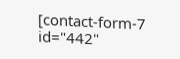[contact-form-7 id="442"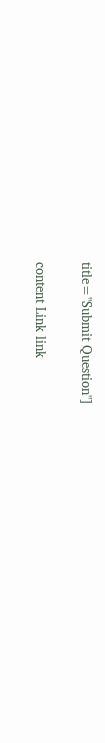title="Submit Question"]


content Link link